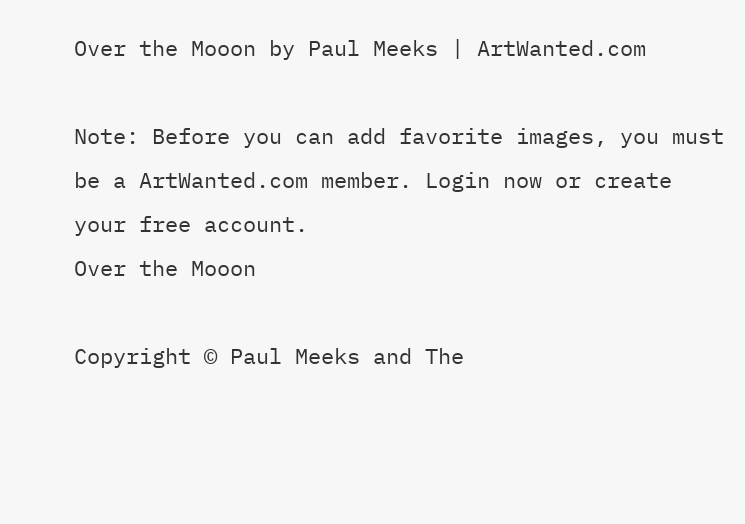Over the Mooon by Paul Meeks | ArtWanted.com

Note: Before you can add favorite images, you must be a ArtWanted.com member. Login now or create your free account.
Over the Mooon

Copyright © Paul Meeks and The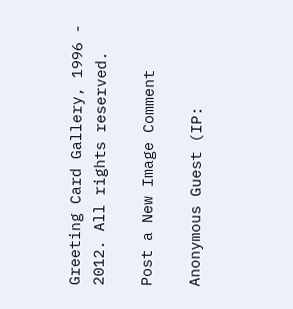Greeting Card Gallery, 1996 - 2012. All rights reserved.

Post a New Image Comment

Anonymous Guest (IP: